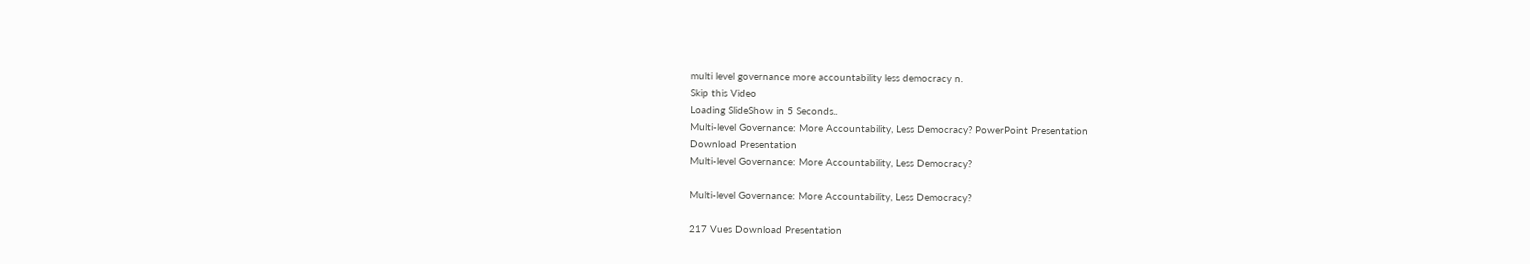multi level governance more accountability less democracy n.
Skip this Video
Loading SlideShow in 5 Seconds..
Multi-level Governance: More Accountability, Less Democracy? PowerPoint Presentation
Download Presentation
Multi-level Governance: More Accountability, Less Democracy?

Multi-level Governance: More Accountability, Less Democracy?

217 Vues Download Presentation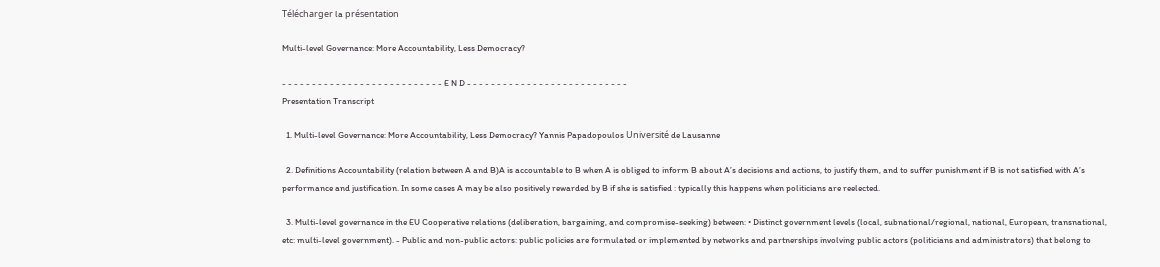Télécharger la présentation

Multi-level Governance: More Accountability, Less Democracy?

- - - - - - - - - - - - - - - - - - - - - - - - - - - E N D - - - - - - - - - - - - - - - - - - - - - - - - - - -
Presentation Transcript

  1. Multi-level Governance: More Accountability, Less Democracy? Yannis Papadopoulos Université de Lausanne

  2. Definitions Accountability (relation between A and B)A is accountable to B when A is obliged to inform B about A’s decisions and actions, to justify them, and to suffer punishment if B is not satisfied with A’s performance and justification. In some cases A may be also positively rewarded by B if she is satisfied : typically this happens when politicians are reelected.

  3. Multi-level governance in the EU Cooperative relations (deliberation, bargaining, and compromise-seeking) between: • Distinct government levels (local, subnational/regional, national, European, transnational, etc: multi-level government). - Public and non-public actors: public policies are formulated or implemented by networks and partnerships involving public actors (politicians and administrators) that belong to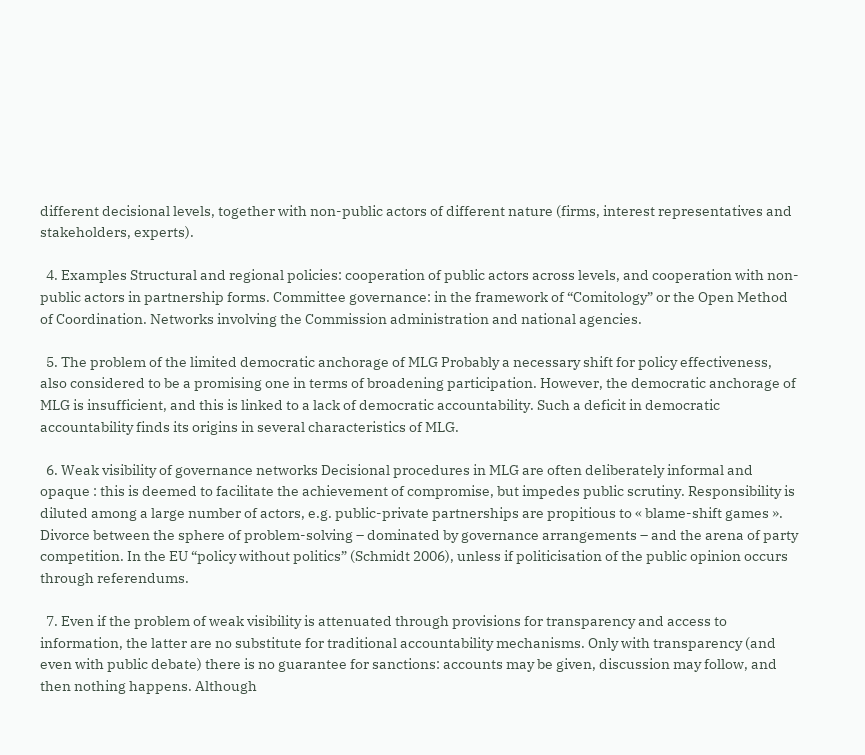different decisional levels, together with non-public actors of different nature (firms, interest representatives and stakeholders, experts).

  4. Examples Structural and regional policies: cooperation of public actors across levels, and cooperation with non-public actors in partnership forms. Committee governance: in the framework of “Comitology” or the Open Method of Coordination. Networks involving the Commission administration and national agencies.

  5. The problem of the limited democratic anchorage of MLG Probably a necessary shift for policy effectiveness, also considered to be a promising one in terms of broadening participation. However, the democratic anchorage of MLG is insufficient, and this is linked to a lack of democratic accountability. Such a deficit in democratic accountability finds its origins in several characteristics of MLG.

  6. Weak visibility of governance networks Decisional procedures in MLG are often deliberately informal and opaque : this is deemed to facilitate the achievement of compromise, but impedes public scrutiny. Responsibility is diluted among a large number of actors, e.g. public-private partnerships are propitious to « blame-shift games ». Divorce between the sphere of problem-solving – dominated by governance arrangements – and the arena of party competition. In the EU “policy without politics” (Schmidt 2006), unless if politicisation of the public opinion occurs through referendums.

  7. Even if the problem of weak visibility is attenuated through provisions for transparency and access to information, the latter are no substitute for traditional accountability mechanisms. Only with transparency (and even with public debate) there is no guarantee for sanctions: accounts may be given, discussion may follow, and then nothing happens. Although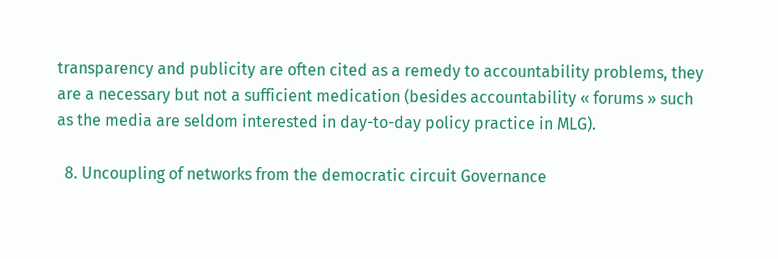transparency and publicity are often cited as a remedy to accountability problems, they are a necessary but not a sufficient medication (besides accountability « forums » such as the media are seldom interested in day-to-day policy practice in MLG).

  8. Uncoupling of networks from the democratic circuit Governance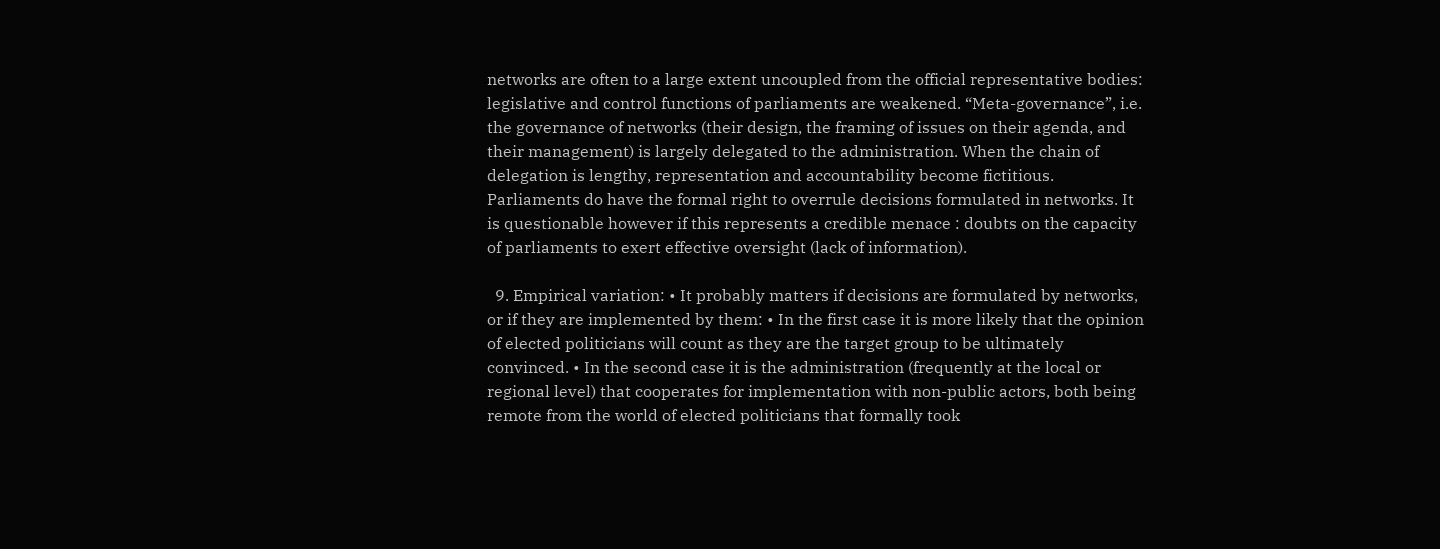networks are often to a large extent uncoupled from the official representative bodies: legislative and control functions of parliaments are weakened. “Meta-governance”, i.e. the governance of networks (their design, the framing of issues on their agenda, and their management) is largely delegated to the administration. When the chain of delegation is lengthy, representation and accountability become fictitious. Parliaments do have the formal right to overrule decisions formulated in networks. It is questionable however if this represents a credible menace : doubts on the capacity of parliaments to exert effective oversight (lack of information).

  9. Empirical variation: • It probably matters if decisions are formulated by networks, or if they are implemented by them: • In the first case it is more likely that the opinion of elected politicians will count as they are the target group to be ultimately convinced. • In the second case it is the administration (frequently at the local or regional level) that cooperates for implementation with non-public actors, both being remote from the world of elected politicians that formally took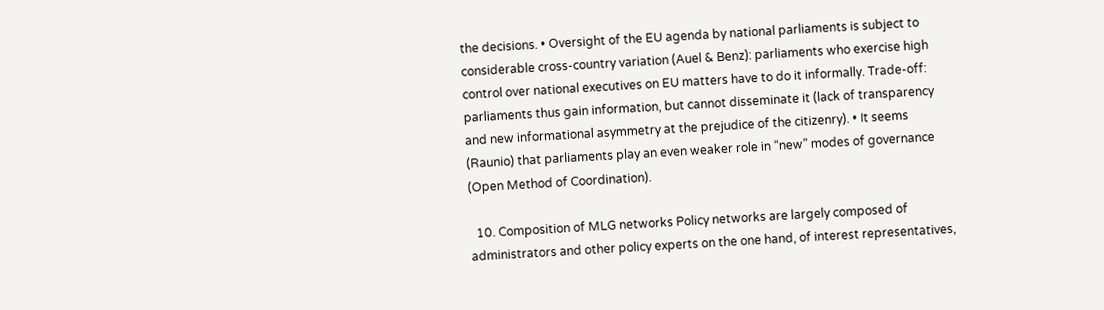the decisions. • Oversight of the EU agenda by national parliaments is subject to considerable cross-country variation (Auel & Benz): parliaments who exercise high control over national executives on EU matters have to do it informally. Trade-off: parliaments thus gain information, but cannot disseminate it (lack of transparency and new informational asymmetry at the prejudice of the citizenry). • It seems (Raunio) that parliaments play an even weaker role in “new” modes of governance (Open Method of Coordination).

  10. Composition of MLG networks Policy networks are largely composed of administrators and other policy experts on the one hand, of interest representatives,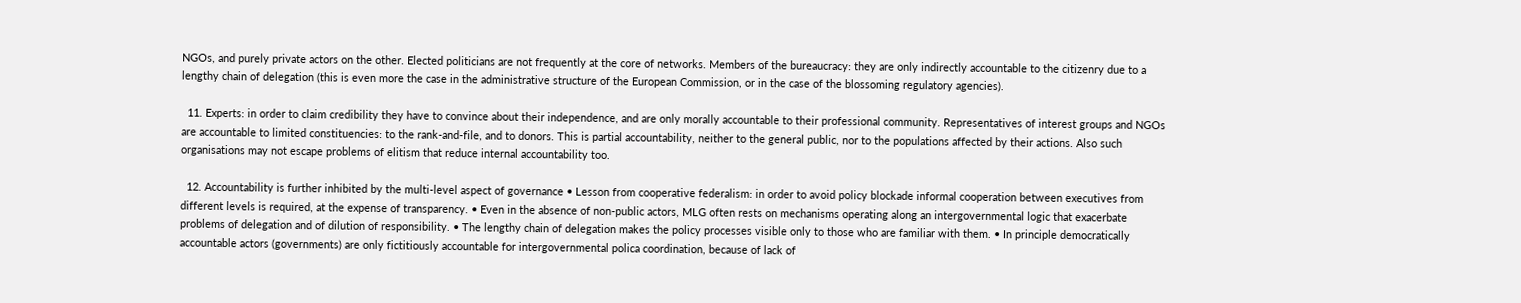NGOs, and purely private actors on the other. Elected politicians are not frequently at the core of networks. Members of the bureaucracy: they are only indirectly accountable to the citizenry due to a lengthy chain of delegation (this is even more the case in the administrative structure of the European Commission, or in the case of the blossoming regulatory agencies).

  11. Experts: in order to claim credibility they have to convince about their independence, and are only morally accountable to their professional community. Representatives of interest groups and NGOs are accountable to limited constituencies: to the rank-and-file, and to donors. This is partial accountability, neither to the general public, nor to the populations affected by their actions. Also such organisations may not escape problems of elitism that reduce internal accountability too.

  12. Accountability is further inhibited by the multi-level aspect of governance • Lesson from cooperative federalism: in order to avoid policy blockade informal cooperation between executives from different levels is required, at the expense of transparency. • Even in the absence of non-public actors, MLG often rests on mechanisms operating along an intergovernmental logic that exacerbate problems of delegation and of dilution of responsibility. • The lengthy chain of delegation makes the policy processes visible only to those who are familiar with them. • In principle democratically accountable actors (governments) are only fictitiously accountable for intergovernmental polica coordination, because of lack of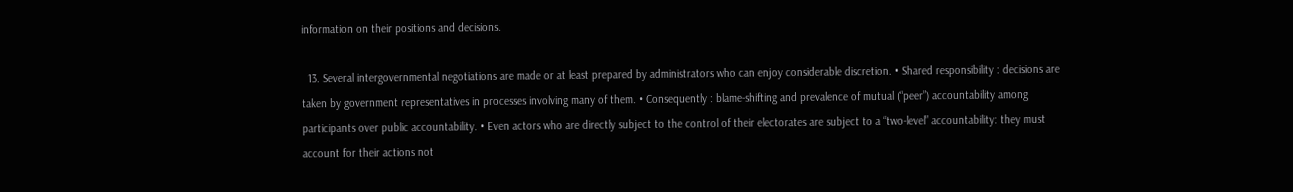information on their positions and decisions.

  13. Several intergovernmental negotiations are made or at least prepared by administrators who can enjoy considerable discretion. • Shared responsibility : decisions are taken by government representatives in processes involving many of them. • Consequently : blame-shifting and prevalence of mutual (“peer”) accountability among participants over public accountability. • Even actors who are directly subject to the control of their electorates are subject to a “two-level” accountability: they must account for their actions not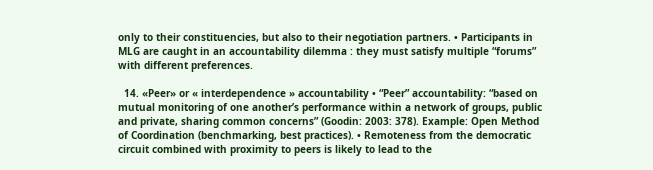only to their constituencies, but also to their negotiation partners. • Participants in MLG are caught in an accountability dilemma : they must satisfy multiple “forums” with different preferences.

  14. «Peer» or « interdependence » accountability • “Peer” accountability: “based on mutual monitoring of one another’s performance within a network of groups, public and private, sharing common concerns” (Goodin: 2003: 378). Example: Open Method of Coordination (benchmarking, best practices). • Remoteness from the democratic circuit combined with proximity to peers is likely to lead to the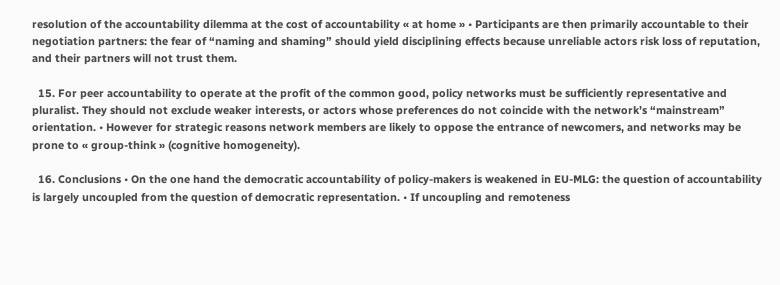resolution of the accountability dilemma at the cost of accountability « at home » • Participants are then primarily accountable to their negotiation partners: the fear of “naming and shaming” should yield disciplining effects because unreliable actors risk loss of reputation, and their partners will not trust them.

  15. For peer accountability to operate at the profit of the common good, policy networks must be sufficiently representative and pluralist. They should not exclude weaker interests, or actors whose preferences do not coincide with the network’s “mainstream” orientation. • However for strategic reasons network members are likely to oppose the entrance of newcomers, and networks may be prone to « group-think » (cognitive homogeneity).

  16. Conclusions • On the one hand the democratic accountability of policy-makers is weakened in EU-MLG: the question of accountability is largely uncoupled from the question of democratic representation. • If uncoupling and remoteness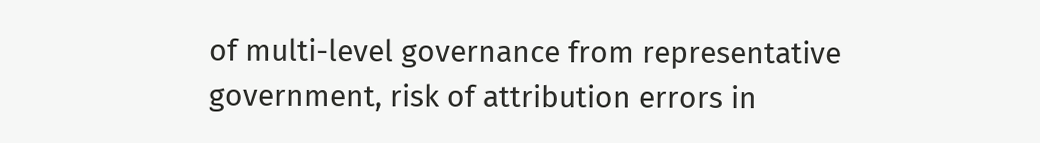of multi-level governance from representative government, risk of attribution errors in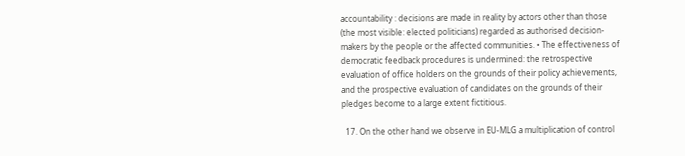accountability : decisions are made in reality by actors other than those (the most visible: elected politicians) regarded as authorised decision-makers by the people or the affected communities. • The effectiveness of democratic feedback procedures is undermined: the retrospective evaluation of office holders on the grounds of their policy achievements, and the prospective evaluation of candidates on the grounds of their pledges become to a large extent fictitious.

  17. On the other hand we observe in EU-MLG a multiplication of control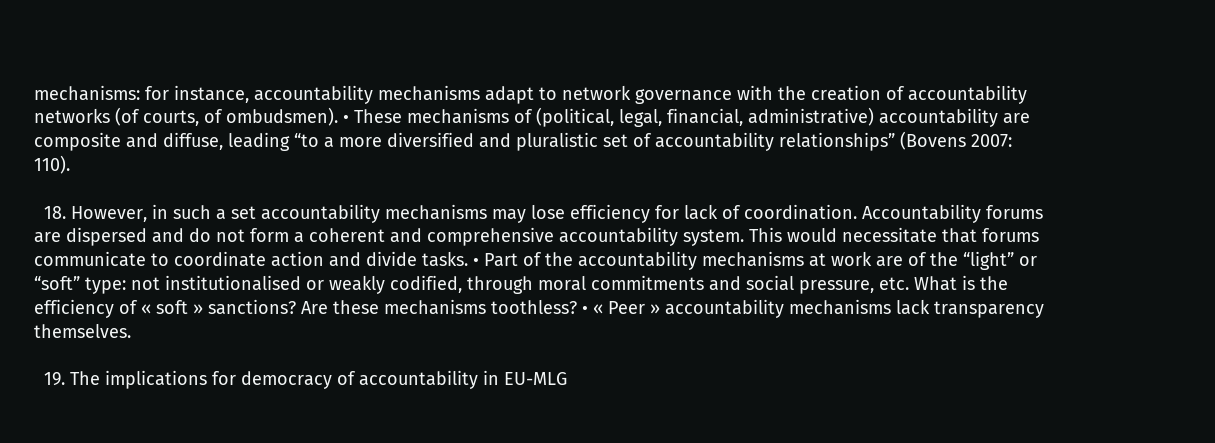mechanisms: for instance, accountability mechanisms adapt to network governance with the creation of accountability networks (of courts, of ombudsmen). • These mechanisms of (political, legal, financial, administrative) accountability are composite and diffuse, leading “to a more diversified and pluralistic set of accountability relationships” (Bovens 2007: 110).

  18. However, in such a set accountability mechanisms may lose efficiency for lack of coordination. Accountability forums are dispersed and do not form a coherent and comprehensive accountability system. This would necessitate that forums communicate to coordinate action and divide tasks. • Part of the accountability mechanisms at work are of the “light” or “soft” type: not institutionalised or weakly codified, through moral commitments and social pressure, etc. What is the efficiency of « soft » sanctions? Are these mechanisms toothless? • « Peer » accountability mechanisms lack transparency themselves.

  19. The implications for democracy of accountability in EU-MLG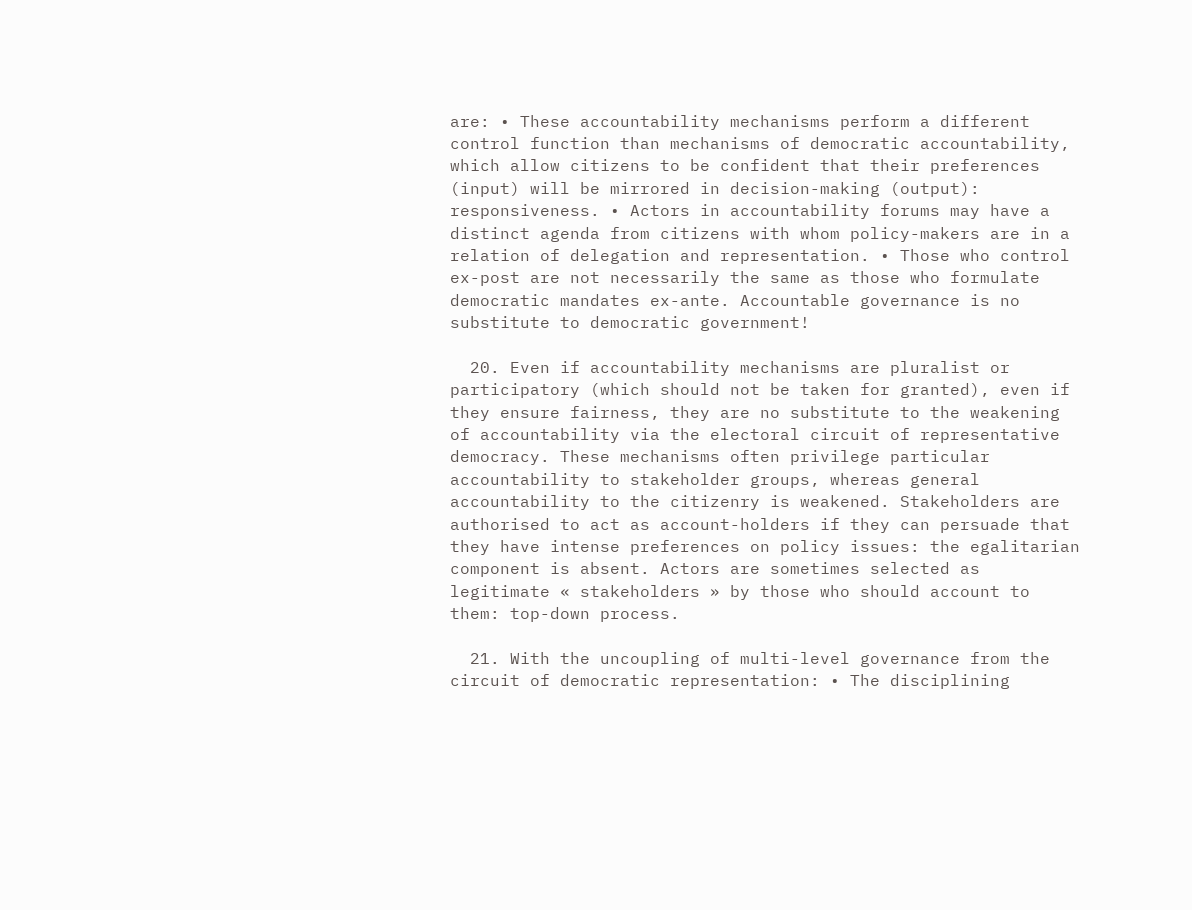are: • These accountability mechanisms perform a different control function than mechanisms of democratic accountability, which allow citizens to be confident that their preferences (input) will be mirrored in decision-making (output): responsiveness. • Actors in accountability forums may have a distinct agenda from citizens with whom policy-makers are in a relation of delegation and representation. • Those who control ex-post are not necessarily the same as those who formulate democratic mandates ex-ante. Accountable governance is no substitute to democratic government!

  20. Even if accountability mechanisms are pluralist or participatory (which should not be taken for granted), even if they ensure fairness, they are no substitute to the weakening of accountability via the electoral circuit of representative democracy. These mechanisms often privilege particular accountability to stakeholder groups, whereas general accountability to the citizenry is weakened. Stakeholders are authorised to act as account-holders if they can persuade that they have intense preferences on policy issues: the egalitarian component is absent. Actors are sometimes selected as legitimate « stakeholders » by those who should account to them: top-down process.

  21. With the uncoupling of multi-level governance from the circuit of democratic representation: • The disciplining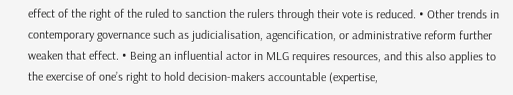effect of the right of the ruled to sanction the rulers through their vote is reduced. • Other trends in contemporary governance such as judicialisation, agencification, or administrative reform further weaken that effect. • Being an influential actor in MLG requires resources, and this also applies to the exercise of one’s right to hold decision-makers accountable (expertise,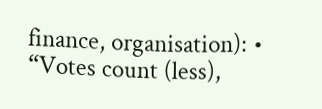finance, organisation): • “Votes count (less),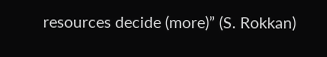resources decide (more)” (S. Rokkan)